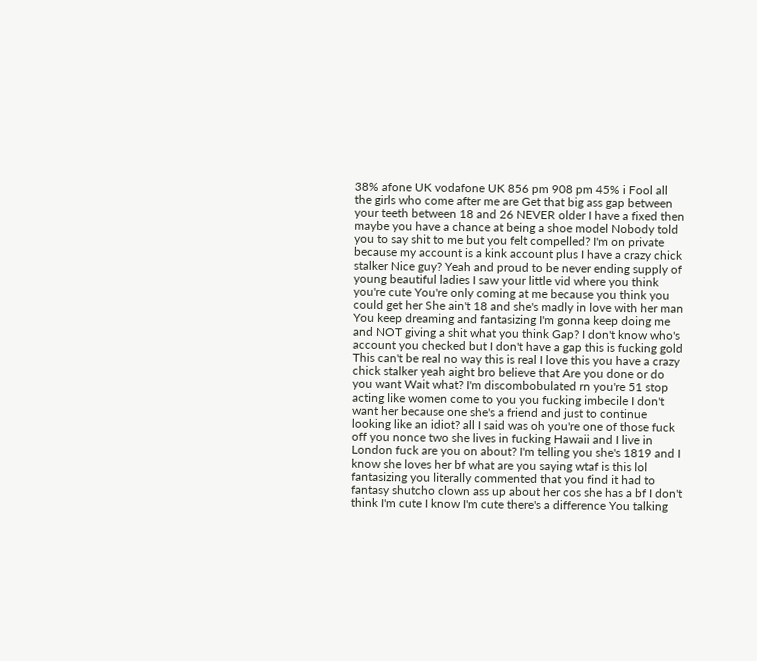38% afone UK vodafone UK 856 pm 908 pm 45% i Fool all the girls who come after me are Get that big ass gap between your teeth between 18 and 26 NEVER older I have a fixed then maybe you have a chance at being a shoe model Nobody told you to say shit to me but you felt compelled? I'm on private because my account is a kink account plus I have a crazy chick stalker Nice guy? Yeah and proud to be never ending supply of young beautiful ladies I saw your little vid where you think you're cute You're only coming at me because you think you could get her She ain't 18 and she's madly in love with her man You keep dreaming and fantasizing I'm gonna keep doing me and NOT giving a shit what you think Gap? I don't know who's account you checked but I don't have a gap this is fucking gold This can't be real no way this is real I love this you have a crazy chick stalker yeah aight bro believe that Are you done or do you want Wait what? I'm discombobulated rn you're 51 stop acting like women come to you you fucking imbecile I don't want her because one she's a friend and just to continue looking like an idiot? all I said was oh you're one of those fuck off you nonce two she lives in fucking Hawaii and I live in London fuck are you on about? I'm telling you she's 1819 and I know she loves her bf what are you saying wtaf is this lol fantasizing you literally commented that you find it had to fantasy shutcho clown ass up about her cos she has a bf I don't think I'm cute I know I'm cute there's a difference You talking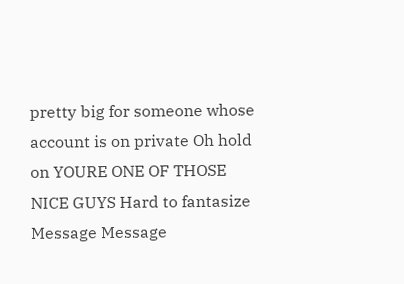pretty big for someone whose account is on private Oh hold on YOURE ONE OF THOSE NICE GUYS Hard to fantasize Message Message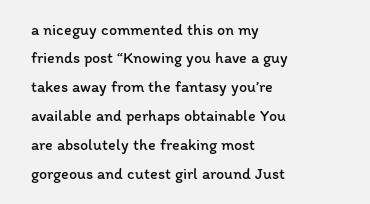a niceguy commented this on my friends post “Knowing you have a guy takes away from the fantasy you’re available and perhaps obtainable You are absolutely the freaking most gorgeous and cutest girl around Just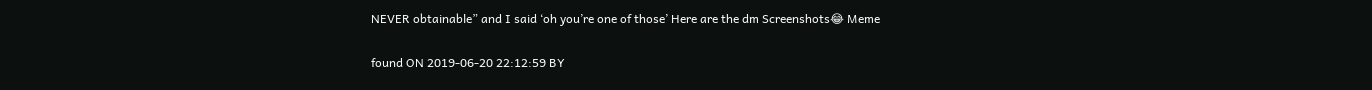NEVER obtainable” and I said ‘oh you’re one of those’ Here are the dm Screenshots😂 Meme

found ON 2019-06-20 22:12:59 BY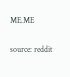ME.ME

source: reddit